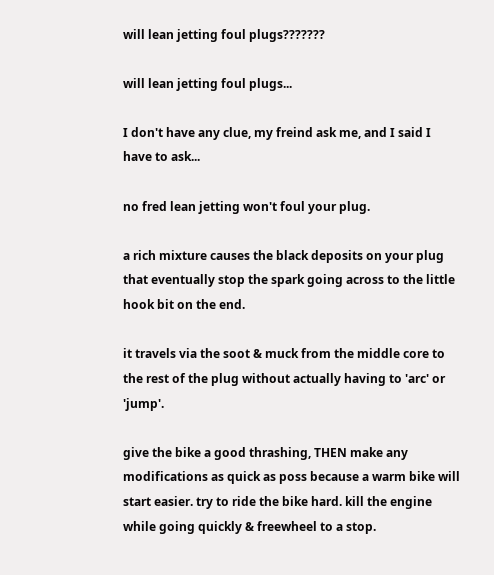will lean jetting foul plugs???????

will lean jetting foul plugs...

I don't have any clue, my freind ask me, and I said I have to ask...

no fred lean jetting won't foul your plug.

a rich mixture causes the black deposits on your plug that eventually stop the spark going across to the little hook bit on the end.

it travels via the soot & muck from the middle core to the rest of the plug without actually having to 'arc' or 'jump'.

give the bike a good thrashing, THEN make any modifications as quick as poss because a warm bike will start easier. try to ride the bike hard. kill the engine while going quickly & freewheel to a stop.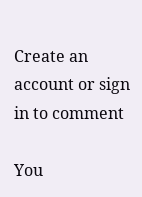Create an account or sign in to comment

You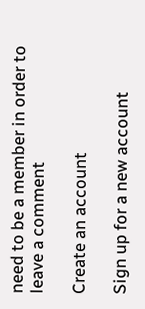need to be a member in order to leave a comment

Create an account

Sign up for a new account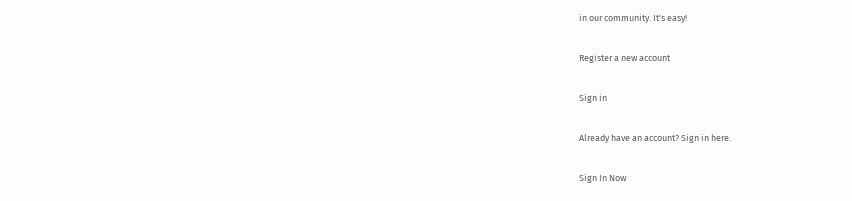in our community. It's easy!

Register a new account

Sign in

Already have an account? Sign in here.

Sign In Now